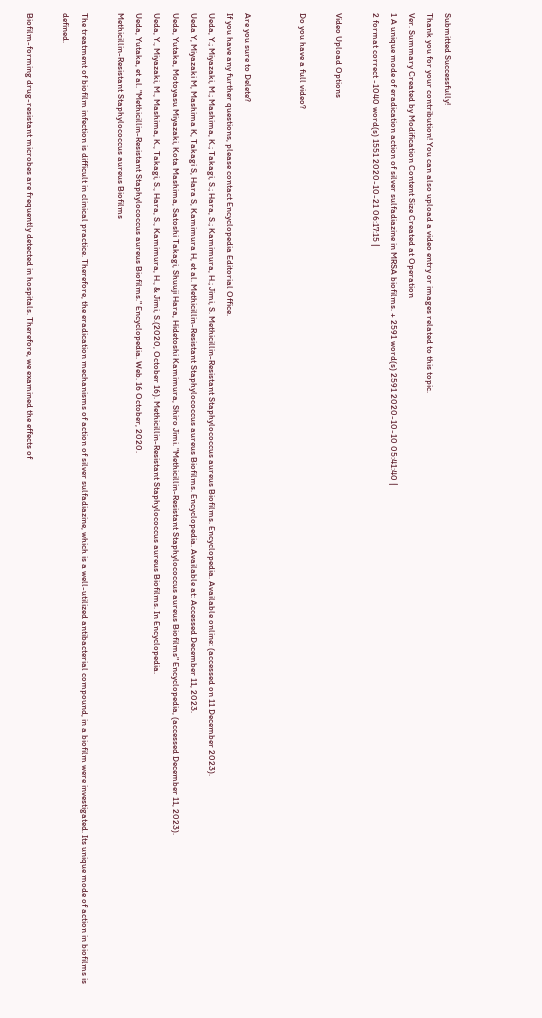Submitted Successfully!
Thank you for your contribution! You can also upload a video entry or images related to this topic.
Ver. Summary Created by Modification Content Size Created at Operation
1 A unique mode of eradication action of silver sulfadiazine in MRSA biofilms. + 2591 word(s) 2591 2020-10-10 05:41:40 |
2 format correct -1040 word(s) 1551 2020-10-21 06:17:15 |

Video Upload Options

Do you have a full video?


Are you sure to Delete?
If you have any further questions, please contact Encyclopedia Editorial Office.
Ueda, Y.; Miyazaki, M.; Mashima, K.; Takagi, S.; Hara, S.; Kamimura, H.; Jimi, S. Methicillin-Resistant Staphylococcus aureus Biofilms. Encyclopedia. Available online: (accessed on 11 December 2023).
Ueda Y, Miyazaki M, Mashima K, Takagi S, Hara S, Kamimura H, et al. Methicillin-Resistant Staphylococcus aureus Biofilms. Encyclopedia. Available at: Accessed December 11, 2023.
Ueda, Yutaka, Motoyasu Miyazaki, Kota Mashima, Satoshi Takagi, Shuuji Hara, Hidetoshi Kamimura, Shiro Jimi. "Methicillin-Resistant Staphylococcus aureus Biofilms" Encyclopedia, (accessed December 11, 2023).
Ueda, Y., Miyazaki, M., Mashima, K., Takagi, S., Hara, S., Kamimura, H., & Jimi, S.(2020, October 16). Methicillin-Resistant Staphylococcus aureus Biofilms. In Encyclopedia.
Ueda, Yutaka, et al. "Methicillin-Resistant Staphylococcus aureus Biofilms." Encyclopedia. Web. 16 October, 2020.
Methicillin-Resistant Staphylococcus aureus Biofilms

The treatment of biofilm infection is difficult in clinical practice. Therefore, the eradication mechanisms of action of silver sulfadiazine, which is a well-utilized antibacterial compound, in a biofilm were investigated. Its unique mode of action in biofilms is defined.

Biofilm-forming drug-resistant microbes are frequently detected in hospitals. Therefore, we examined the effects of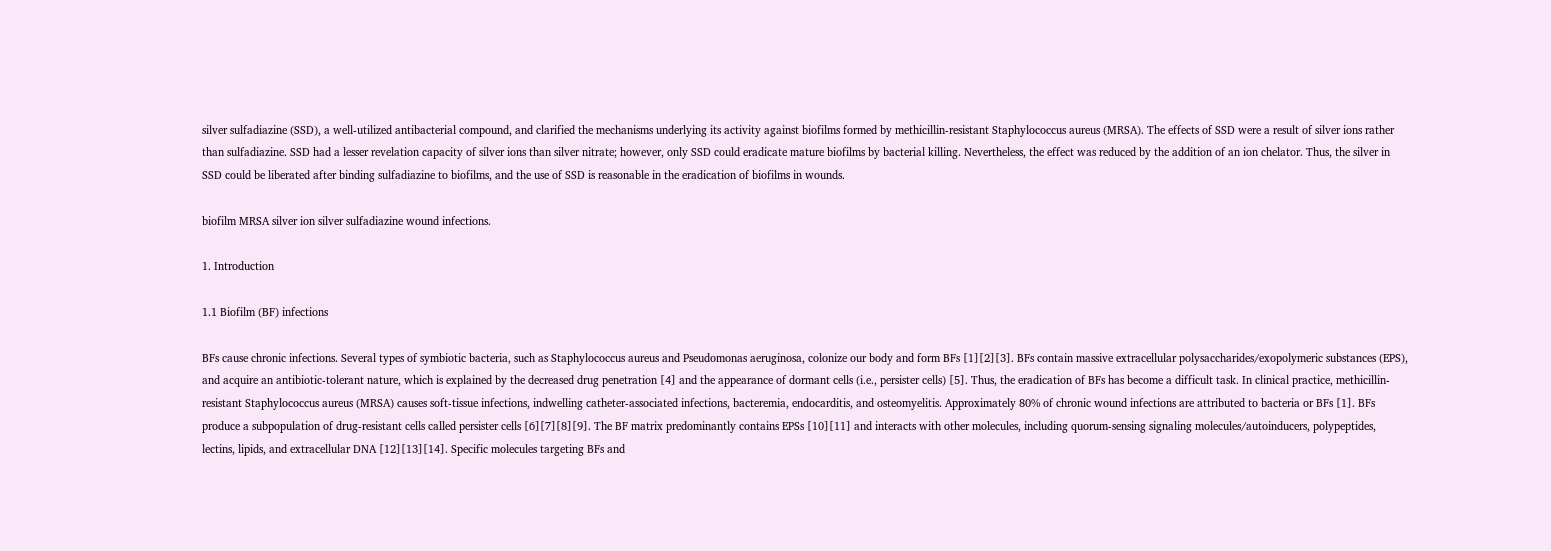silver sulfadiazine (SSD), a well-utilized antibacterial compound, and clarified the mechanisms underlying its activity against biofilms formed by methicillin-resistant Staphylococcus aureus (MRSA). The effects of SSD were a result of silver ions rather than sulfadiazine. SSD had a lesser revelation capacity of silver ions than silver nitrate; however, only SSD could eradicate mature biofilms by bacterial killing. Nevertheless, the effect was reduced by the addition of an ion chelator. Thus, the silver in SSD could be liberated after binding sulfadiazine to biofilms, and the use of SSD is reasonable in the eradication of biofilms in wounds.

biofilm MRSA silver ion silver sulfadiazine wound infections.

1. Introduction

1.1 Biofilm (BF) infections

BFs cause chronic infections. Several types of symbiotic bacteria, such as Staphylococcus aureus and Pseudomonas aeruginosa, colonize our body and form BFs [1][2][3]. BFs contain massive extracellular polysaccharides/exopolymeric substances (EPS), and acquire an antibiotic-tolerant nature, which is explained by the decreased drug penetration [4] and the appearance of dormant cells (i.e., persister cells) [5]. Thus, the eradication of BFs has become a difficult task. In clinical practice, methicillin-resistant Staphylococcus aureus (MRSA) causes soft-tissue infections, indwelling catheter-associated infections, bacteremia, endocarditis, and osteomyelitis. Approximately 80% of chronic wound infections are attributed to bacteria or BFs [1]. BFs produce a subpopulation of drug-resistant cells called persister cells [6][7][8][9]. The BF matrix predominantly contains EPSs [10][11] and interacts with other molecules, including quorum-sensing signaling molecules/autoinducers, polypeptides, lectins, lipids, and extracellular DNA [12][13][14]. Specific molecules targeting BFs and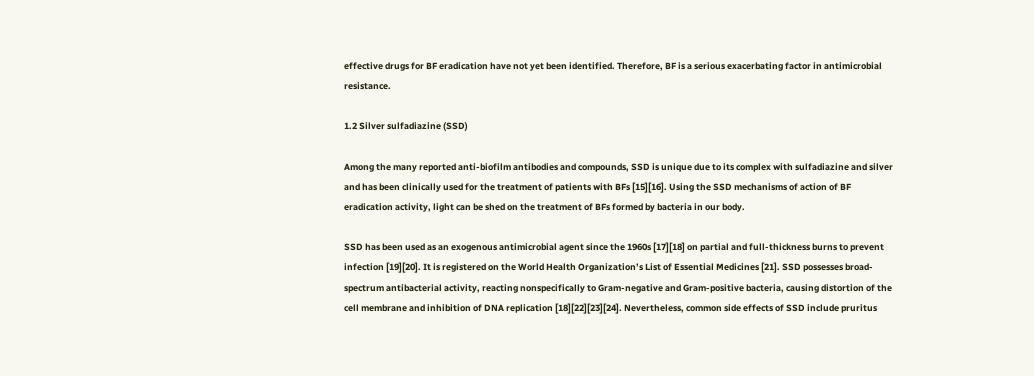effective drugs for BF eradication have not yet been identified. Therefore, BF is a serious exacerbating factor in antimicrobial resistance.

1.2 Silver sulfadiazine (SSD)

Among the many reported anti-biofilm antibodies and compounds, SSD is unique due to its complex with sulfadiazine and silver and has been clinically used for the treatment of patients with BFs [15][16]. Using the SSD mechanisms of action of BF eradication activity, light can be shed on the treatment of BFs formed by bacteria in our body.

SSD has been used as an exogenous antimicrobial agent since the 1960s [17][18] on partial and full-thickness burns to prevent infection [19][20]. It is registered on the World Health Organization’s List of Essential Medicines [21]. SSD possesses broad-spectrum antibacterial activity, reacting nonspecifically to Gram-negative and Gram-positive bacteria, causing distortion of the cell membrane and inhibition of DNA replication [18][22][23][24]. Nevertheless, common side effects of SSD include pruritus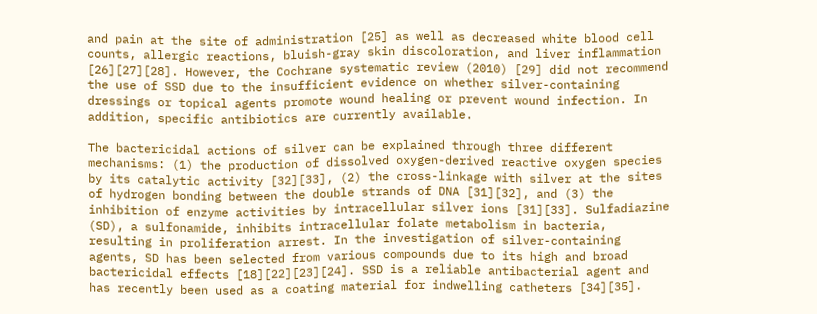and pain at the site of administration [25] as well as decreased white blood cell counts, allergic reactions, bluish-gray skin discoloration, and liver inflammation [26][27][28]. However, the Cochrane systematic review (2010) [29] did not recommend the use of SSD due to the insufficient evidence on whether silver-containing dressings or topical agents promote wound healing or prevent wound infection. In addition, specific antibiotics are currently available.

The bactericidal actions of silver can be explained through three different mechanisms: (1) the production of dissolved oxygen-derived reactive oxygen species by its catalytic activity [32][33], (2) the cross-linkage with silver at the sites of hydrogen bonding between the double strands of DNA [31][32], and (3) the inhibition of enzyme activities by intracellular silver ions [31][33]. Sulfadiazine (SD), a sulfonamide, inhibits intracellular folate metabolism in bacteria, resulting in proliferation arrest. In the investigation of silver-containing agents, SD has been selected from various compounds due to its high and broad bactericidal effects [18][22][23][24]. SSD is a reliable antibacterial agent and has recently been used as a coating material for indwelling catheters [34][35].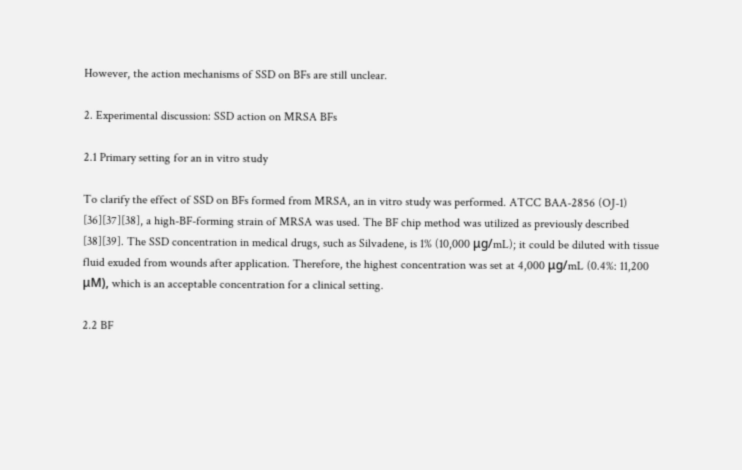However, the action mechanisms of SSD on BFs are still unclear.

2. Experimental discussion: SSD action on MRSA BFs

2.1 Primary setting for an in vitro study

To clarify the effect of SSD on BFs formed from MRSA, an in vitro study was performed. ATCC BAA-2856 (OJ-1) [36][37][38], a high-BF-forming strain of MRSA was used. The BF chip method was utilized as previously described [38][39]. The SSD concentration in medical drugs, such as Silvadene, is 1% (10,000 μg/mL); it could be diluted with tissue fluid exuded from wounds after application. Therefore, the highest concentration was set at 4,000 μg/mL (0.4%: 11,200 μM), which is an acceptable concentration for a clinical setting.

2.2 BF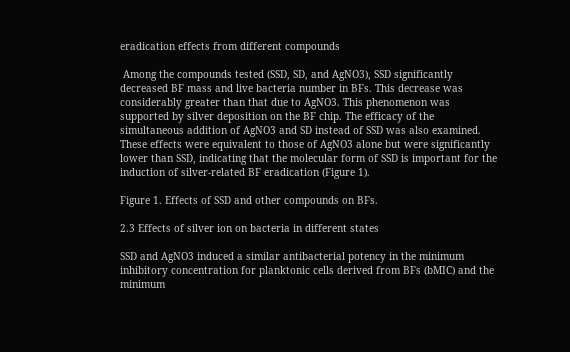eradication effects from different compounds

 Among the compounds tested (SSD, SD, and AgNO3), SSD significantly decreased BF mass and live bacteria number in BFs. This decrease was considerably greater than that due to AgNO3. This phenomenon was supported by silver deposition on the BF chip. The efficacy of the simultaneous addition of AgNO3 and SD instead of SSD was also examined. These effects were equivalent to those of AgNO3 alone but were significantly lower than SSD, indicating that the molecular form of SSD is important for the induction of silver-related BF eradication (Figure 1).

Figure 1. Effects of SSD and other compounds on BFs.

2.3 Effects of silver ion on bacteria in different states

SSD and AgNO3 induced a similar antibacterial potency in the minimum inhibitory concentration for planktonic cells derived from BFs (bMIC) and the minimum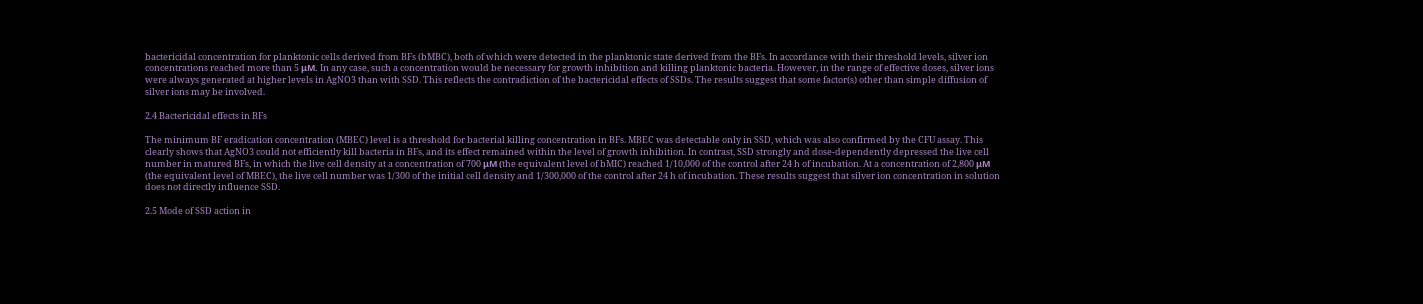bactericidal concentration for planktonic cells derived from BFs (bMBC), both of which were detected in the planktonic state derived from the BFs. In accordance with their threshold levels, silver ion concentrations reached more than 5 μM. In any case, such a concentration would be necessary for growth inhibition and killing planktonic bacteria. However, in the range of effective doses, silver ions were always generated at higher levels in AgNO3 than with SSD. This reflects the contradiction of the bactericidal effects of SSDs. The results suggest that some factor(s) other than simple diffusion of silver ions may be involved.

2.4 Bactericidal effects in BFs

The minimum BF eradication concentration (MBEC) level is a threshold for bacterial killing concentration in BFs. MBEC was detectable only in SSD, which was also confirmed by the CFU assay. This clearly shows that AgNO3 could not efficiently kill bacteria in BFs, and its effect remained within the level of growth inhibition. In contrast, SSD strongly and dose-dependently depressed the live cell number in matured BFs, in which the live cell density at a concentration of 700 μM (the equivalent level of bMIC) reached 1/10,000 of the control after 24 h of incubation. At a concentration of 2,800 μM (the equivalent level of MBEC), the live cell number was 1/300 of the initial cell density and 1/300,000 of the control after 24 h of incubation. These results suggest that silver ion concentration in solution does not directly influence SSD.

2.5 Mode of SSD action in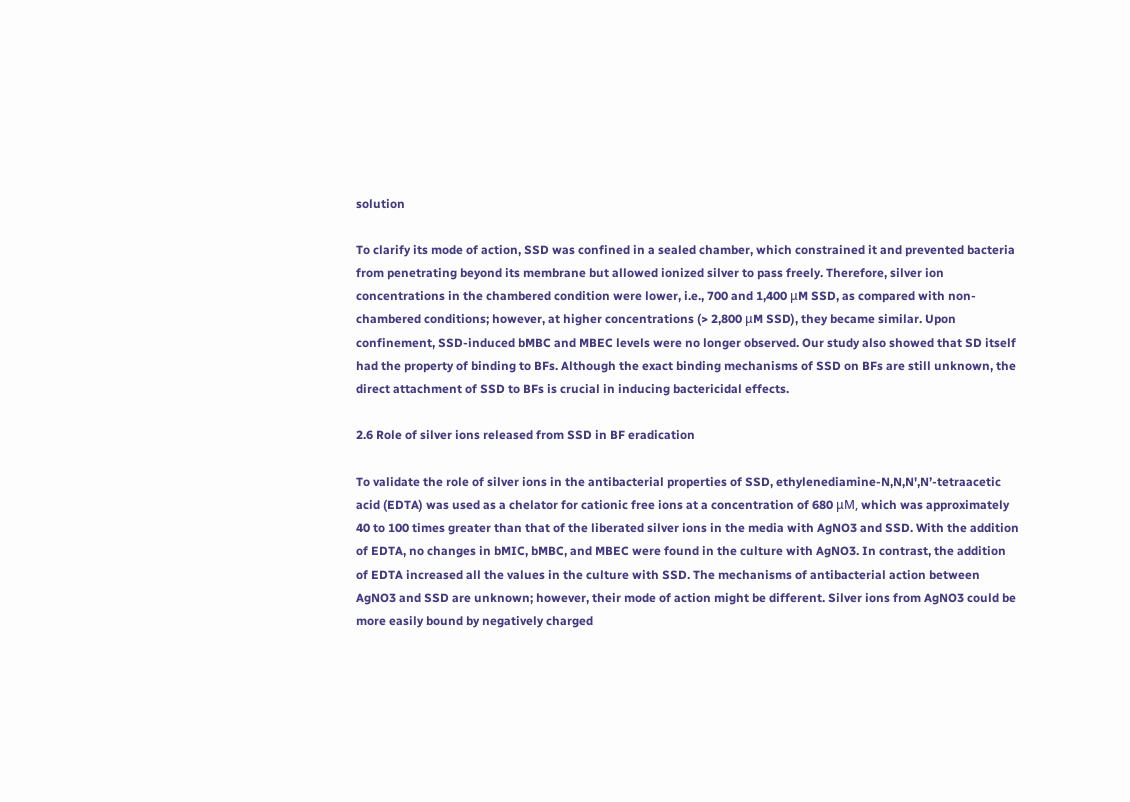solution

To clarify its mode of action, SSD was confined in a sealed chamber, which constrained it and prevented bacteria from penetrating beyond its membrane but allowed ionized silver to pass freely. Therefore, silver ion concentrations in the chambered condition were lower, i.e., 700 and 1,400 μM SSD, as compared with non-chambered conditions; however, at higher concentrations (> 2,800 μM SSD), they became similar. Upon confinement, SSD-induced bMBC and MBEC levels were no longer observed. Our study also showed that SD itself had the property of binding to BFs. Although the exact binding mechanisms of SSD on BFs are still unknown, the direct attachment of SSD to BFs is crucial in inducing bactericidal effects.

2.6 Role of silver ions released from SSD in BF eradication

To validate the role of silver ions in the antibacterial properties of SSD, ethylenediamine-N,N,N',N’-tetraacetic acid (EDTA) was used as a chelator for cationic free ions at a concentration of 680 μM, which was approximately 40 to 100 times greater than that of the liberated silver ions in the media with AgNO3 and SSD. With the addition of EDTA, no changes in bMIC, bMBC, and MBEC were found in the culture with AgNO3. In contrast, the addition of EDTA increased all the values in the culture with SSD. The mechanisms of antibacterial action between AgNO3 and SSD are unknown; however, their mode of action might be different. Silver ions from AgNO3 could be more easily bound by negatively charged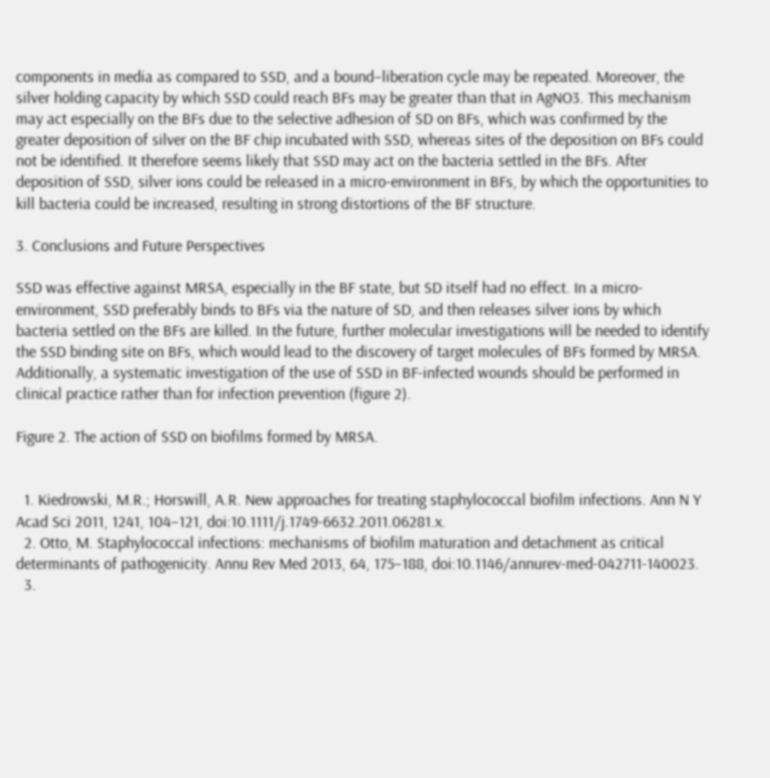components in media as compared to SSD, and a bound–liberation cycle may be repeated. Moreover, the silver holding capacity by which SSD could reach BFs may be greater than that in AgNO3. This mechanism may act especially on the BFs due to the selective adhesion of SD on BFs, which was confirmed by the greater deposition of silver on the BF chip incubated with SSD, whereas sites of the deposition on BFs could not be identified. It therefore seems likely that SSD may act on the bacteria settled in the BFs. After deposition of SSD, silver ions could be released in a micro-environment in BFs, by which the opportunities to kill bacteria could be increased, resulting in strong distortions of the BF structure.

3. Conclusions and Future Perspectives

SSD was effective against MRSA, especially in the BF state, but SD itself had no effect. In a micro-environment, SSD preferably binds to BFs via the nature of SD, and then releases silver ions by which bacteria settled on the BFs are killed. In the future, further molecular investigations will be needed to identify the SSD binding site on BFs, which would lead to the discovery of target molecules of BFs formed by MRSA. Additionally, a systematic investigation of the use of SSD in BF-infected wounds should be performed in clinical practice rather than for infection prevention (figure 2).

Figure 2. The action of SSD on biofilms formed by MRSA.


  1. Kiedrowski, M.R.; Horswill, A.R. New approaches for treating staphylococcal biofilm infections. Ann N Y Acad Sci 2011, 1241, 104–121, doi:10.1111/j.1749-6632.2011.06281.x.
  2. Otto, M. Staphylococcal infections: mechanisms of biofilm maturation and detachment as critical determinants of pathogenicity. Annu Rev Med 2013, 64, 175–188, doi:10.1146/annurev-med-042711-140023.
  3.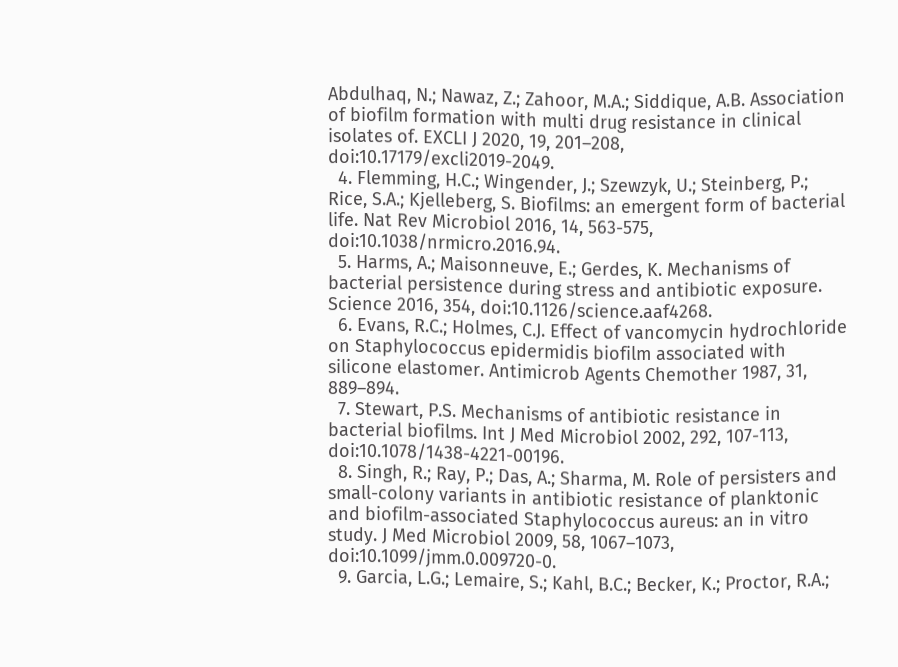Abdulhaq, N.; Nawaz, Z.; Zahoor, M.A.; Siddique, A.B. Association of biofilm formation with multi drug resistance in clinical isolates of. EXCLI J 2020, 19, 201–208, doi:10.17179/excli2019-2049.
  4. Flemming, H.C.; Wingender, J.; Szewzyk, U.; Steinberg, P.; Rice, S.A.; Kjelleberg, S. Biofilms: an emergent form of bacterial life. Nat Rev Microbiol 2016, 14, 563-575, doi:10.1038/nrmicro.2016.94.
  5. Harms, A.; Maisonneuve, E.; Gerdes, K. Mechanisms of bacterial persistence during stress and antibiotic exposure. Science 2016, 354, doi:10.1126/science.aaf4268.
  6. Evans, R.C.; Holmes, C.J. Effect of vancomycin hydrochloride on Staphylococcus epidermidis biofilm associated with silicone elastomer. Antimicrob Agents Chemother 1987, 31, 889–894.
  7. Stewart, P.S. Mechanisms of antibiotic resistance in bacterial biofilms. Int J Med Microbiol 2002, 292, 107-113, doi:10.1078/1438-4221-00196.
  8. Singh, R.; Ray, P.; Das, A.; Sharma, M. Role of persisters and small-colony variants in antibiotic resistance of planktonic and biofilm-associated Staphylococcus aureus: an in vitro study. J Med Microbiol 2009, 58, 1067–1073, doi:10.1099/jmm.0.009720-0.
  9. Garcia, L.G.; Lemaire, S.; Kahl, B.C.; Becker, K.; Proctor, R.A.;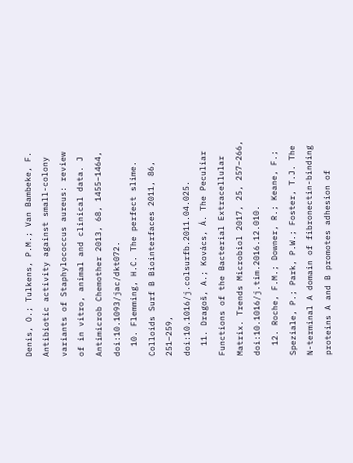Denis, O.; Tulkens, P.M.; Van Bambeke, F. Antibiotic activity against small-colony variants of Staphylococcus aureus: review of in vitro, animal and clinical data. J Antimicrob Chemother 2013, 68, 1455–1464, doi:10.1093/jac/dkt072.
  10. Flemming, H.C. The perfect slime. Colloids Surf B Biointerfaces 2011, 86, 251–259, doi:10.1016/j.colsurfb.2011.04.025.
  11. Dragoš, A.; Kovács, Á. The Peculiar Functions of the Bacterial Extracellular Matrix. Trends Microbiol 2017, 25, 257–266, doi:10.1016/j.tim.2016.12.010.
  12. Roche, F.M.; Downer, R.; Keane, F.; Speziale, P.; Park, P.W.; Foster, T.J. The N-terminal A domain of fibronectin-binding proteins A and B promotes adhesion of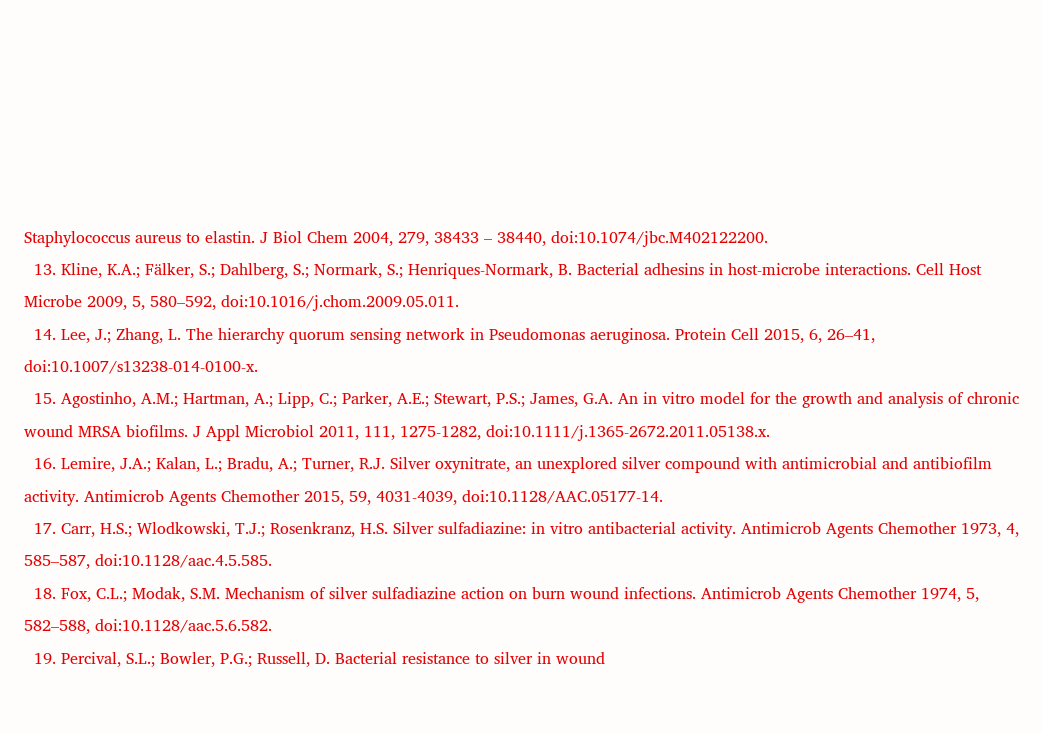Staphylococcus aureus to elastin. J Biol Chem 2004, 279, 38433 – 38440, doi:10.1074/jbc.M402122200.
  13. Kline, K.A.; Fälker, S.; Dahlberg, S.; Normark, S.; Henriques-Normark, B. Bacterial adhesins in host-microbe interactions. Cell Host Microbe 2009, 5, 580–592, doi:10.1016/j.chom.2009.05.011.
  14. Lee, J.; Zhang, L. The hierarchy quorum sensing network in Pseudomonas aeruginosa. Protein Cell 2015, 6, 26–41, doi:10.1007/s13238-014-0100-x.
  15. Agostinho, A.M.; Hartman, A.; Lipp, C.; Parker, A.E.; Stewart, P.S.; James, G.A. An in vitro model for the growth and analysis of chronic wound MRSA biofilms. J Appl Microbiol 2011, 111, 1275-1282, doi:10.1111/j.1365-2672.2011.05138.x.
  16. Lemire, J.A.; Kalan, L.; Bradu, A.; Turner, R.J. Silver oxynitrate, an unexplored silver compound with antimicrobial and antibiofilm activity. Antimicrob Agents Chemother 2015, 59, 4031-4039, doi:10.1128/AAC.05177-14.
  17. Carr, H.S.; Wlodkowski, T.J.; Rosenkranz, H.S. Silver sulfadiazine: in vitro antibacterial activity. Antimicrob Agents Chemother 1973, 4, 585–587, doi:10.1128/aac.4.5.585.
  18. Fox, C.L.; Modak, S.M. Mechanism of silver sulfadiazine action on burn wound infections. Antimicrob Agents Chemother 1974, 5, 582–588, doi:10.1128/aac.5.6.582.
  19. Percival, S.L.; Bowler, P.G.; Russell, D. Bacterial resistance to silver in wound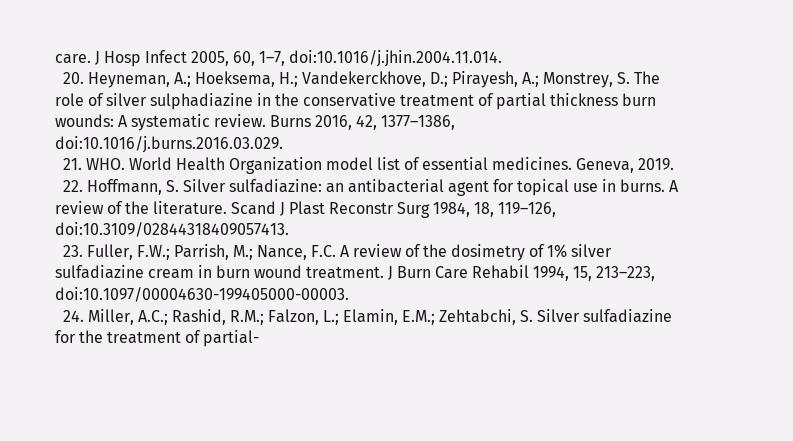care. J Hosp Infect 2005, 60, 1–7, doi:10.1016/j.jhin.2004.11.014.
  20. Heyneman, A.; Hoeksema, H.; Vandekerckhove, D.; Pirayesh, A.; Monstrey, S. The role of silver sulphadiazine in the conservative treatment of partial thickness burn wounds: A systematic review. Burns 2016, 42, 1377–1386, doi:10.1016/j.burns.2016.03.029.
  21. WHO. World Health Organization model list of essential medicines. Geneva, 2019.
  22. Hoffmann, S. Silver sulfadiazine: an antibacterial agent for topical use in burns. A review of the literature. Scand J Plast Reconstr Surg 1984, 18, 119–126, doi:10.3109/02844318409057413.
  23. Fuller, F.W.; Parrish, M.; Nance, F.C. A review of the dosimetry of 1% silver sulfadiazine cream in burn wound treatment. J Burn Care Rehabil 1994, 15, 213–223, doi:10.1097/00004630-199405000-00003.
  24. Miller, A.C.; Rashid, R.M.; Falzon, L.; Elamin, E.M.; Zehtabchi, S. Silver sulfadiazine for the treatment of partial-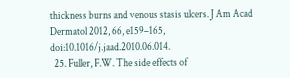thickness burns and venous stasis ulcers. J Am Acad Dermatol 2012, 66, e159–165, doi:10.1016/j.jaad.2010.06.014.
  25. Fuller, F.W. The side effects of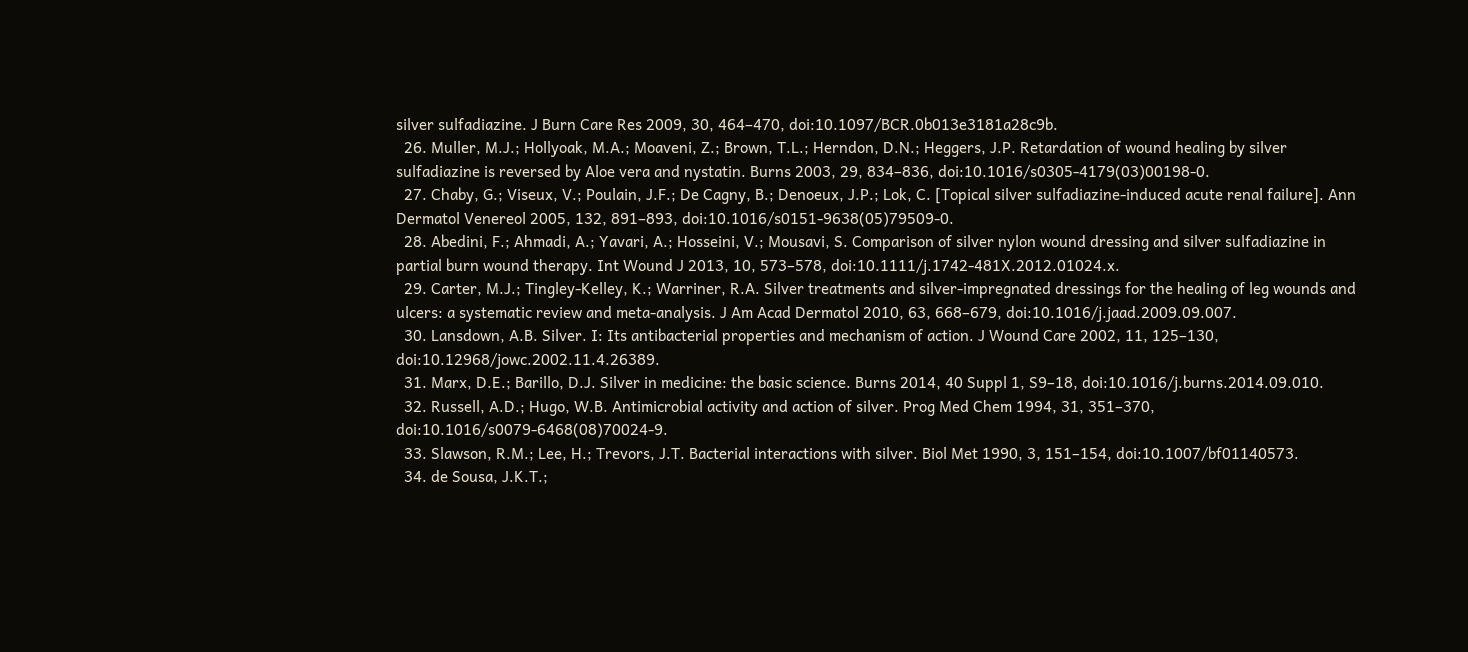silver sulfadiazine. J Burn Care Res 2009, 30, 464–470, doi:10.1097/BCR.0b013e3181a28c9b.
  26. Muller, M.J.; Hollyoak, M.A.; Moaveni, Z.; Brown, T.L.; Herndon, D.N.; Heggers, J.P. Retardation of wound healing by silver sulfadiazine is reversed by Aloe vera and nystatin. Burns 2003, 29, 834–836, doi:10.1016/s0305-4179(03)00198-0.
  27. Chaby, G.; Viseux, V.; Poulain, J.F.; De Cagny, B.; Denoeux, J.P.; Lok, C. [Topical silver sulfadiazine-induced acute renal failure]. Ann Dermatol Venereol 2005, 132, 891–893, doi:10.1016/s0151-9638(05)79509-0.
  28. Abedini, F.; Ahmadi, A.; Yavari, A.; Hosseini, V.; Mousavi, S. Comparison of silver nylon wound dressing and silver sulfadiazine in partial burn wound therapy. Int Wound J 2013, 10, 573–578, doi:10.1111/j.1742-481X.2012.01024.x.
  29. Carter, M.J.; Tingley-Kelley, K.; Warriner, R.A. Silver treatments and silver-impregnated dressings for the healing of leg wounds and ulcers: a systematic review and meta-analysis. J Am Acad Dermatol 2010, 63, 668–679, doi:10.1016/j.jaad.2009.09.007.
  30. Lansdown, A.B. Silver. I: Its antibacterial properties and mechanism of action. J Wound Care 2002, 11, 125–130, doi:10.12968/jowc.2002.11.4.26389.
  31. Marx, D.E.; Barillo, D.J. Silver in medicine: the basic science. Burns 2014, 40 Suppl 1, S9–18, doi:10.1016/j.burns.2014.09.010.
  32. Russell, A.D.; Hugo, W.B. Antimicrobial activity and action of silver. Prog Med Chem 1994, 31, 351–370, doi:10.1016/s0079-6468(08)70024-9.
  33. Slawson, R.M.; Lee, H.; Trevors, J.T. Bacterial interactions with silver. Biol Met 1990, 3, 151–154, doi:10.1007/bf01140573.
  34. de Sousa, J.K.T.;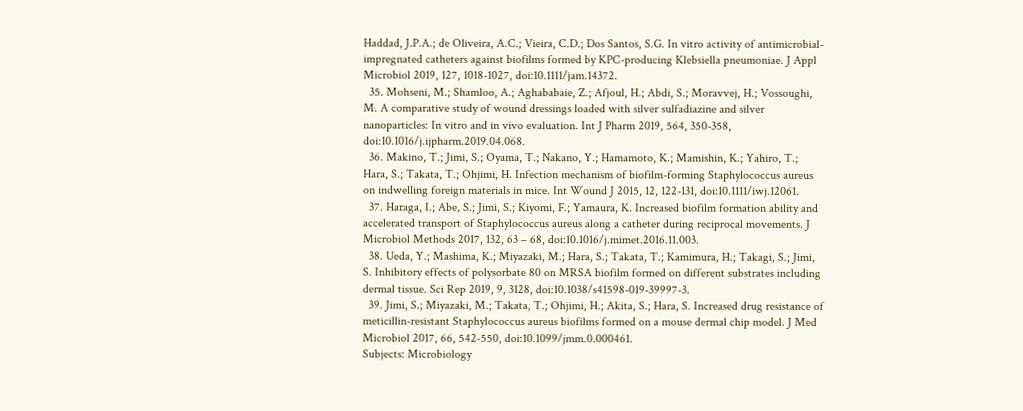Haddad, J.P.A.; de Oliveira, A.C.; Vieira, C.D.; Dos Santos, S.G. In vitro activity of antimicrobial-impregnated catheters against biofilms formed by KPC-producing Klebsiella pneumoniae. J Appl Microbiol 2019, 127, 1018-1027, doi:10.1111/jam.14372.
  35. Mohseni, M.; Shamloo, A.; Aghababaie, Z.; Afjoul, H.; Abdi, S.; Moravvej, H.; Vossoughi, M. A comparative study of wound dressings loaded with silver sulfadiazine and silver nanoparticles: In vitro and in vivo evaluation. Int J Pharm 2019, 564, 350-358, doi:10.1016/j.ijpharm.2019.04.068.
  36. Makino, T.; Jimi, S.; Oyama, T.; Nakano, Y.; Hamamoto, K.; Mamishin, K.; Yahiro, T.; Hara, S.; Takata, T.; Ohjimi, H. Infection mechanism of biofilm-forming Staphylococcus aureus on indwelling foreign materials in mice. Int Wound J 2015, 12, 122-131, doi:10.1111/iwj.12061.
  37. Haraga, I.; Abe, S.; Jimi, S.; Kiyomi, F.; Yamaura, K. Increased biofilm formation ability and accelerated transport of Staphylococcus aureus along a catheter during reciprocal movements. J Microbiol Methods 2017, 132, 63 – 68, doi:10.1016/j.mimet.2016.11.003.
  38. Ueda, Y.; Mashima, K.; Miyazaki, M.; Hara, S.; Takata, T.; Kamimura, H.; Takagi, S.; Jimi, S. Inhibitory effects of polysorbate 80 on MRSA biofilm formed on different substrates including dermal tissue. Sci Rep 2019, 9, 3128, doi:10.1038/s41598-019-39997-3.
  39. Jimi, S.; Miyazaki, M.; Takata, T.; Ohjimi, H.; Akita, S.; Hara, S. Increased drug resistance of meticillin-resistant Staphylococcus aureus biofilms formed on a mouse dermal chip model. J Med Microbiol 2017, 66, 542-550, doi:10.1099/jmm.0.000461.
Subjects: Microbiology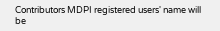Contributors MDPI registered users' name will be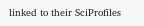linked to their SciProfiles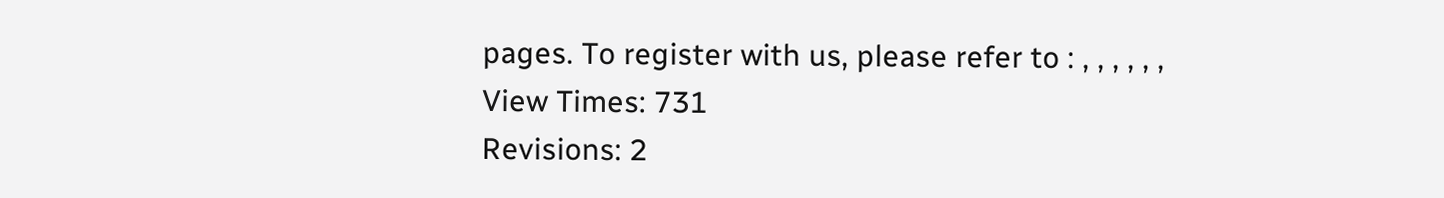pages. To register with us, please refer to : , , , , , ,
View Times: 731
Revisions: 2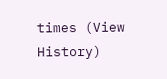times (View History)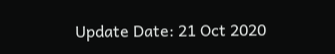Update Date: 21 Oct 2020